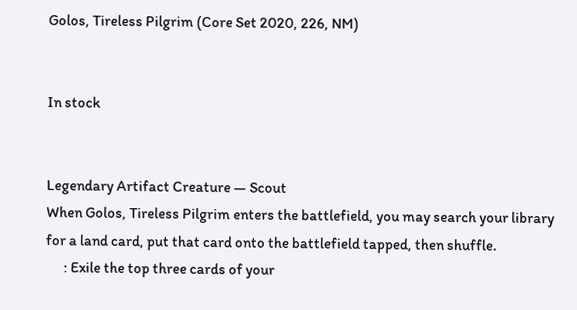Golos, Tireless Pilgrim (Core Set 2020, 226, NM)


In stock


Legendary Artifact Creature — Scout
When Golos, Tireless Pilgrim enters the battlefield, you may search your library for a land card, put that card onto the battlefield tapped, then shuffle.
      : Exile the top three cards of your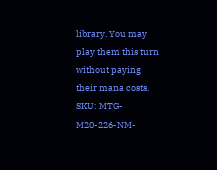library. You may play them this turn without paying their mana costs.
SKU: MTG-M20-226-NM-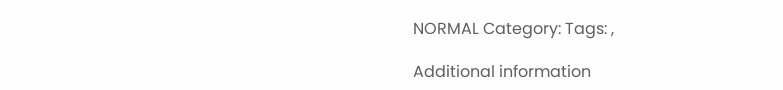NORMAL Category: Tags: ,

Additional information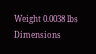Weight 0.0038 lbs
Dimensions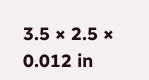3.5 × 2.5 × 0.012 in